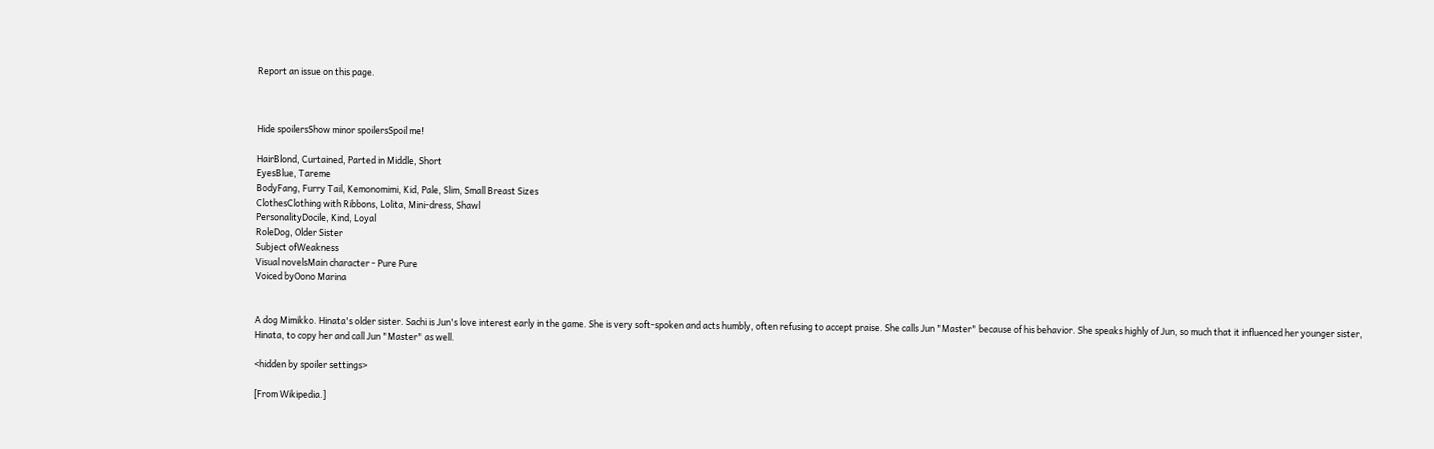Report an issue on this page.



Hide spoilersShow minor spoilersSpoil me!

HairBlond, Curtained, Parted in Middle, Short
EyesBlue, Tareme
BodyFang, Furry Tail, Kemonomimi, Kid, Pale, Slim, Small Breast Sizes
ClothesClothing with Ribbons, Lolita, Mini-dress, Shawl
PersonalityDocile, Kind, Loyal
RoleDog, Older Sister
Subject ofWeakness
Visual novelsMain character - Pure Pure
Voiced byOono Marina


A dog Mimikko. Hinata's older sister. Sachi is Jun's love interest early in the game. She is very soft-spoken and acts humbly, often refusing to accept praise. She calls Jun "Master" because of his behavior. She speaks highly of Jun, so much that it influenced her younger sister, Hinata, to copy her and call Jun "Master" as well.

<hidden by spoiler settings>

[From Wikipedia.]